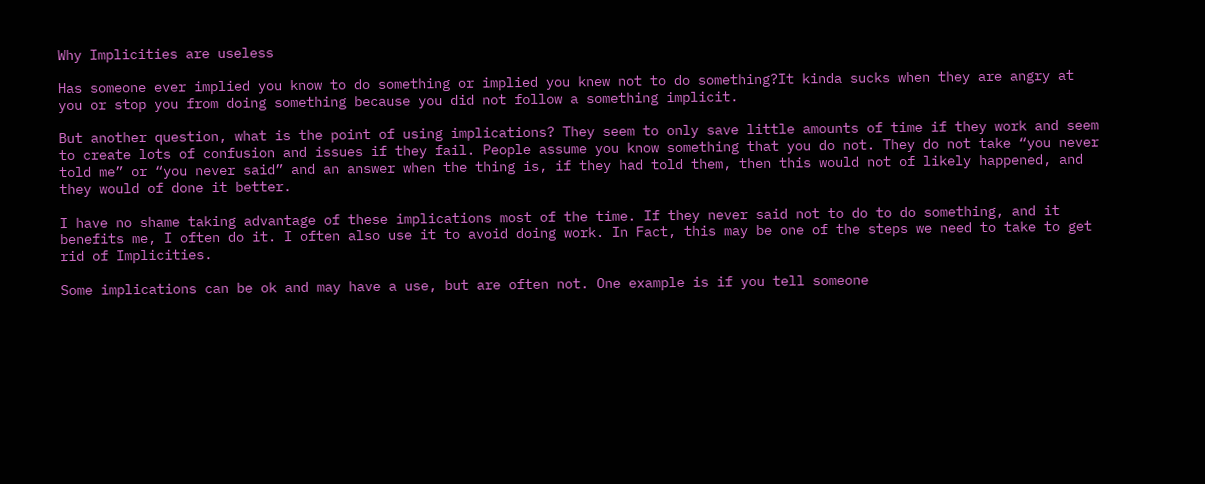Why Implicities are useless

Has someone ever implied you know to do something or implied you knew not to do something?It kinda sucks when they are angry at you or stop you from doing something because you did not follow a something implicit.

But another question, what is the point of using implications? They seem to only save little amounts of time if they work and seem to create lots of confusion and issues if they fail. People assume you know something that you do not. They do not take “you never told me” or “you never said” and an answer when the thing is, if they had told them, then this would not of likely happened, and they would of done it better.

I have no shame taking advantage of these implications most of the time. If they never said not to do to do something, and it benefits me, I often do it. I often also use it to avoid doing work. In Fact, this may be one of the steps we need to take to get rid of Implicities.

Some implications can be ok and may have a use, but are often not. One example is if you tell someone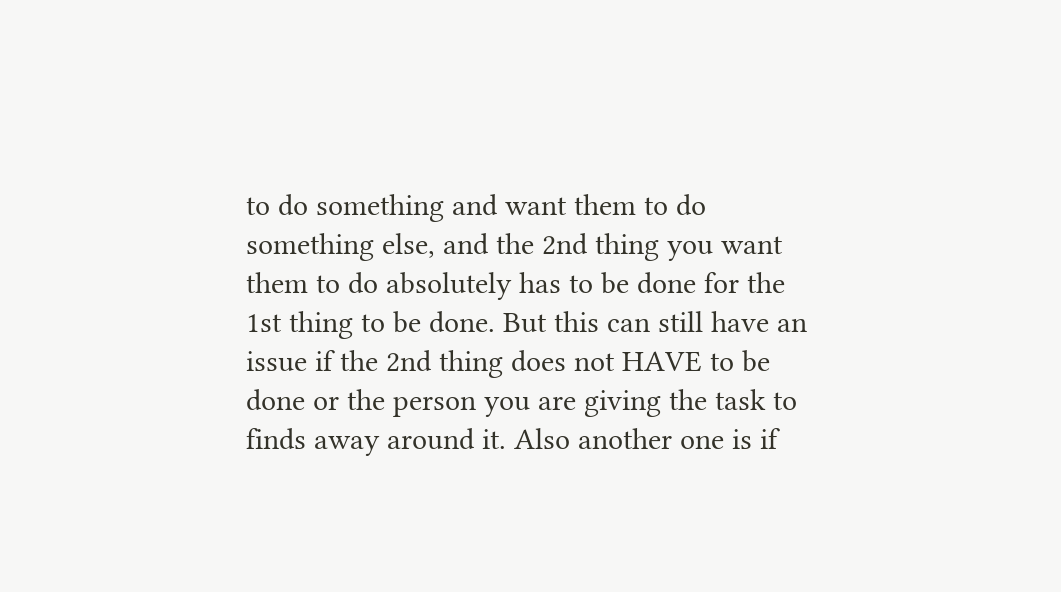to do something and want them to do something else, and the 2nd thing you want them to do absolutely has to be done for the 1st thing to be done. But this can still have an issue if the 2nd thing does not HAVE to be done or the person you are giving the task to finds away around it. Also another one is if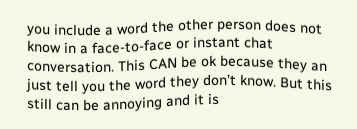you include a word the other person does not know in a face-to-face or instant chat conversation. This CAN be ok because they an just tell you the word they don’t know. But this still can be annoying and it is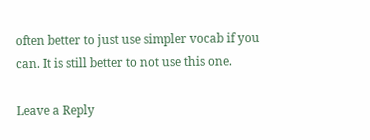often better to just use simpler vocab if you can. It is still better to not use this one.

Leave a Reply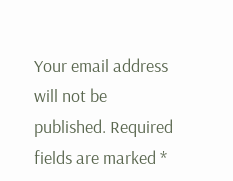Your email address will not be published. Required fields are marked *